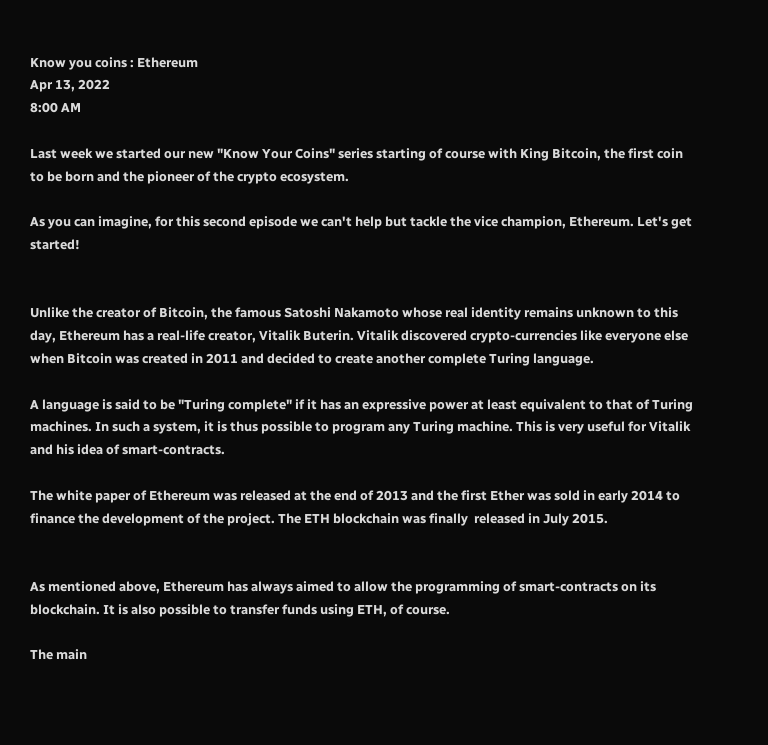Know you coins : Ethereum
Apr 13, 2022
8:00 AM

Last week we started our new "Know Your Coins" series starting of course with King Bitcoin, the first coin to be born and the pioneer of the crypto ecosystem.

As you can imagine, for this second episode we can't help but tackle the vice champion, Ethereum. Let's get started!


Unlike the creator of Bitcoin, the famous Satoshi Nakamoto whose real identity remains unknown to this day, Ethereum has a real-life creator, Vitalik Buterin. Vitalik discovered crypto-currencies like everyone else when Bitcoin was created in 2011 and decided to create another complete Turing language.

A language is said to be "Turing complete" if it has an expressive power at least equivalent to that of Turing machines. In such a system, it is thus possible to program any Turing machine. This is very useful for Vitalik and his idea of smart-contracts.

The white paper of Ethereum was released at the end of 2013 and the first Ether was sold in early 2014 to finance the development of the project. The ETH blockchain was finally  released in July 2015.


As mentioned above, Ethereum has always aimed to allow the programming of smart-contracts on its blockchain. It is also possible to transfer funds using ETH, of course.

The main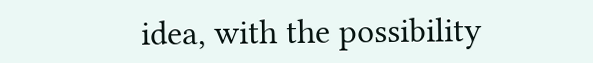idea, with the possibility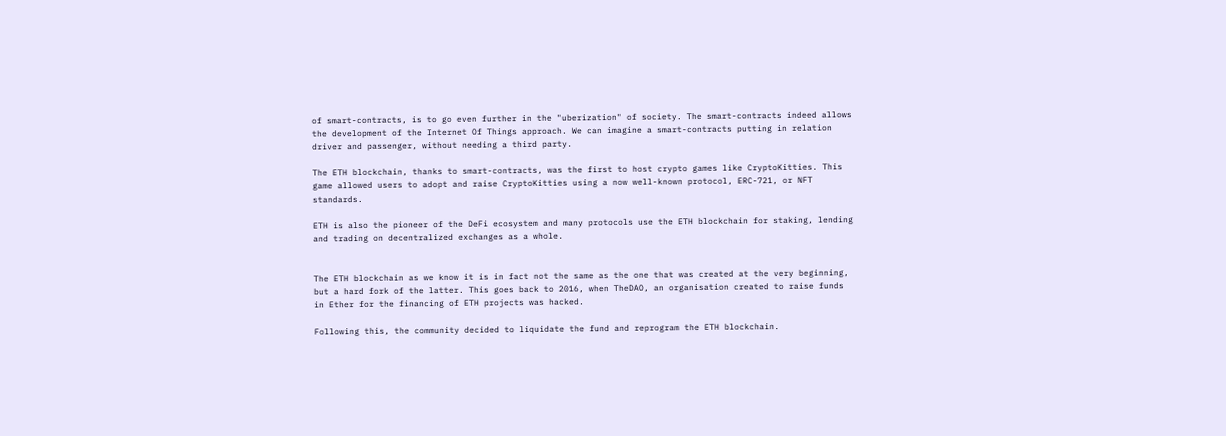of smart-contracts, is to go even further in the "uberization" of society. The smart-contracts indeed allows the development of the Internet Of Things approach. We can imagine a smart-contracts putting in relation driver and passenger, without needing a third party.

The ETH blockchain, thanks to smart-contracts, was the first to host crypto games like CryptoKitties. This game allowed users to adopt and raise CryptoKitties using a now well-known protocol, ERC-721, or NFT standards.

ETH is also the pioneer of the DeFi ecosystem and many protocols use the ETH blockchain for staking, lending and trading on decentralized exchanges as a whole.


The ETH blockchain as we know it is in fact not the same as the one that was created at the very beginning, but a hard fork of the latter. This goes back to 2016, when TheDAO, an organisation created to raise funds in Ether for the financing of ETH projects was hacked.

Following this, the community decided to liquidate the fund and reprogram the ETH blockchain.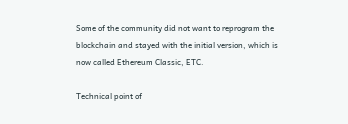Some of the community did not want to reprogram the blockchain and stayed with the initial version, which is now called Ethereum Classic, ETC.

Technical point of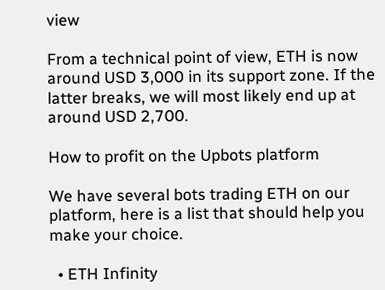view

From a technical point of view, ETH is now around USD 3,000 in its support zone. If the latter breaks, we will most likely end up at around USD 2,700.

How to profit on the Upbots platform

We have several bots trading ETH on our platform, here is a list that should help you make your choice.

  • ETH Infinity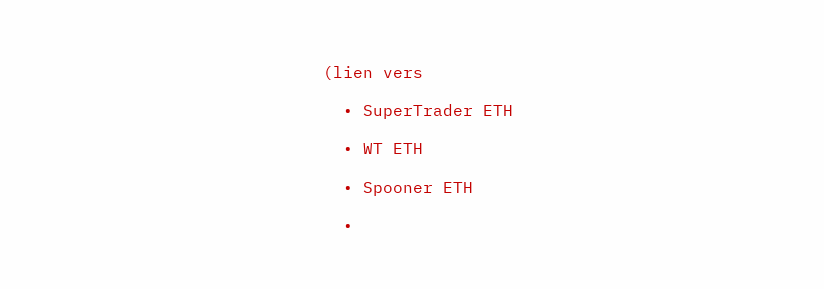(lien vers

  • SuperTrader ETH

  • WT ETH

  • Spooner ETH

  •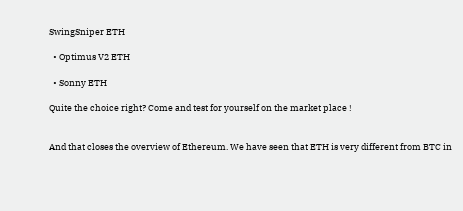SwingSniper ETH

  • Optimus V2 ETH

  • Sonny ETH

Quite the choice right? Come and test for yourself on the market place !


And that closes the overview of Ethereum. We have seen that ETH is very different from BTC in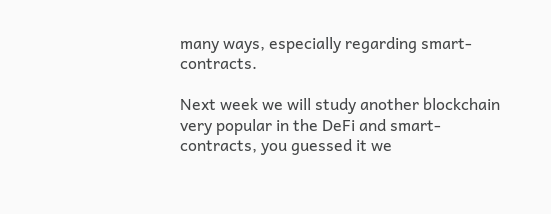many ways, especially regarding smart-contracts.

Next week we will study another blockchain very popular in the DeFi and smart-contracts, you guessed it we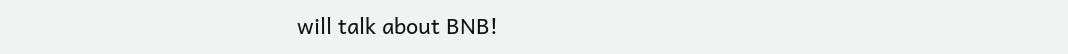will talk about BNB!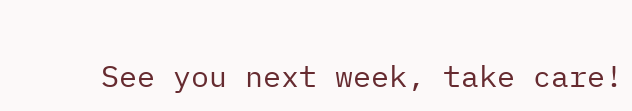See you next week, take care!